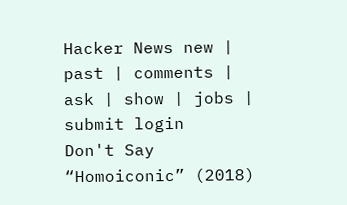Hacker News new | past | comments | ask | show | jobs | submit login
Don't Say “Homoiconic” (2018)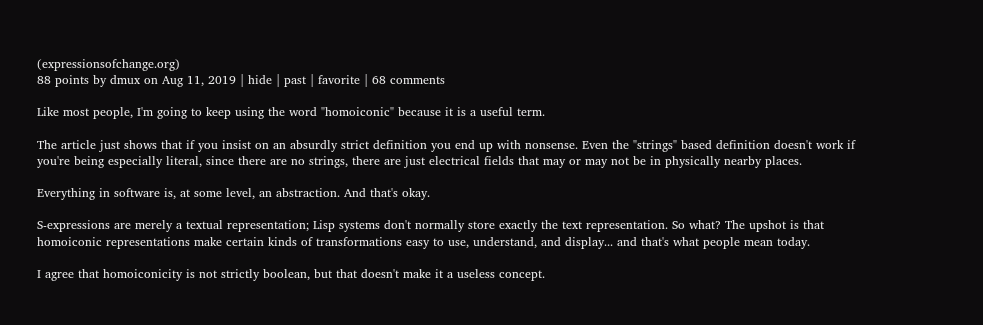(expressionsofchange.org)
88 points by dmux on Aug 11, 2019 | hide | past | favorite | 68 comments

Like most people, I'm going to keep using the word "homoiconic" because it is a useful term.

The article just shows that if you insist on an absurdly strict definition you end up with nonsense. Even the "strings" based definition doesn't work if you're being especially literal, since there are no strings, there are just electrical fields that may or may not be in physically nearby places.

Everything in software is, at some level, an abstraction. And that's okay.

S-expressions are merely a textual representation; Lisp systems don't normally store exactly the text representation. So what? The upshot is that homoiconic representations make certain kinds of transformations easy to use, understand, and display... and that's what people mean today.

I agree that homoiconicity is not strictly boolean, but that doesn't make it a useless concept.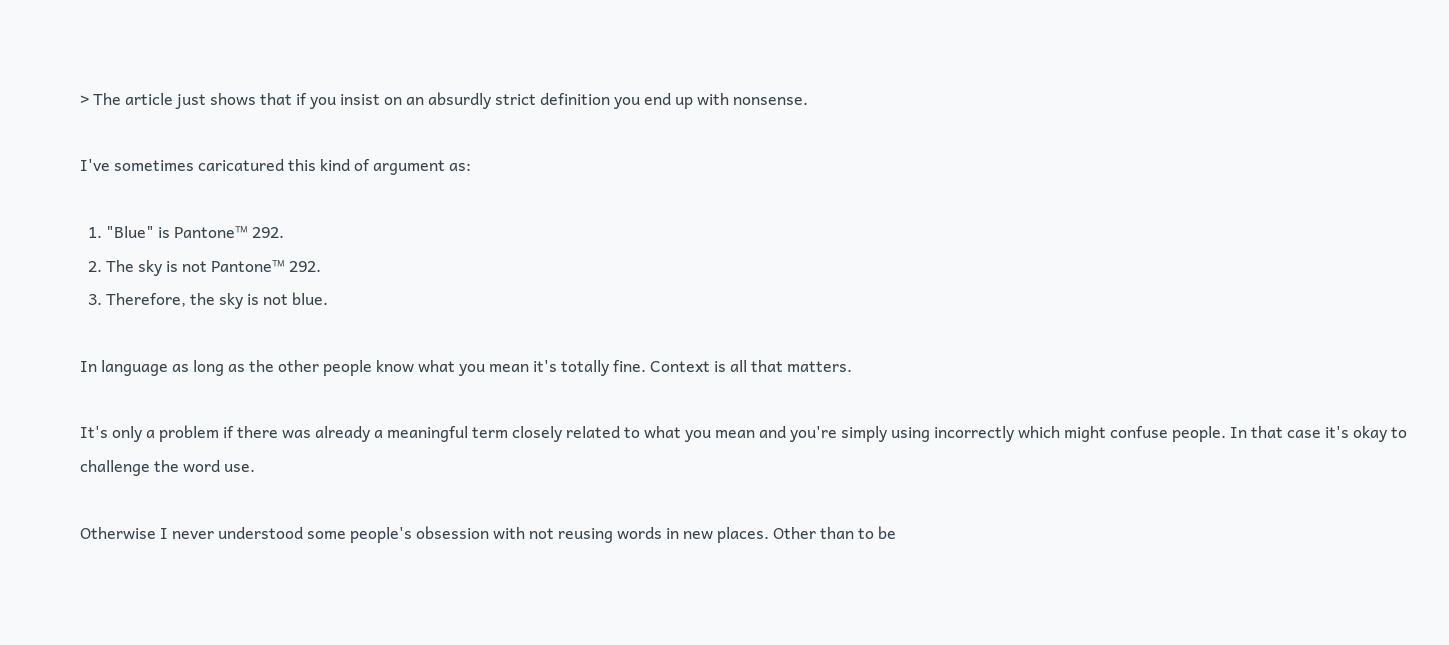> The article just shows that if you insist on an absurdly strict definition you end up with nonsense.

I've sometimes caricatured this kind of argument as:

  1. "Blue" is Pantone™ 292.
  2. The sky is not Pantone™ 292.
  3. Therefore, the sky is not blue.

In language as long as the other people know what you mean it's totally fine. Context is all that matters.

It's only a problem if there was already a meaningful term closely related to what you mean and you're simply using incorrectly which might confuse people. In that case it's okay to challenge the word use.

Otherwise I never understood some people's obsession with not reusing words in new places. Other than to be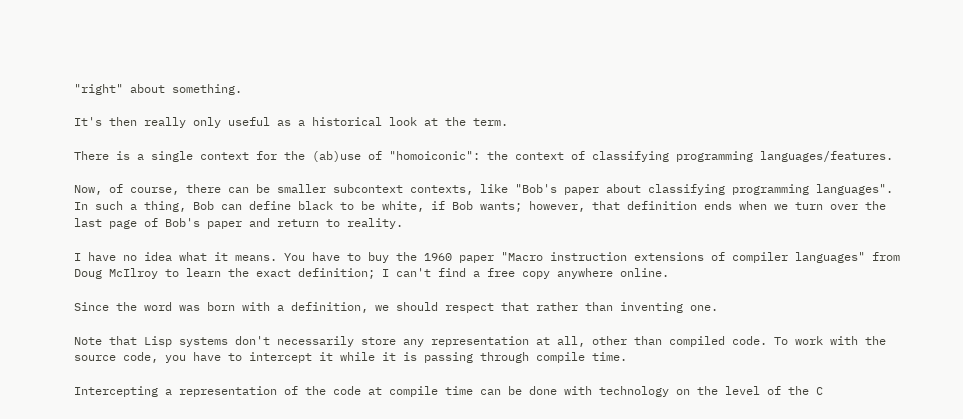"right" about something.

It's then really only useful as a historical look at the term.

There is a single context for the (ab)use of "homoiconic": the context of classifying programming languages/features.

Now, of course, there can be smaller subcontext contexts, like "Bob's paper about classifying programming languages". In such a thing, Bob can define black to be white, if Bob wants; however, that definition ends when we turn over the last page of Bob's paper and return to reality.

I have no idea what it means. You have to buy the 1960 paper "Macro instruction extensions of compiler languages" from Doug McIlroy to learn the exact definition; I can't find a free copy anywhere online.

Since the word was born with a definition, we should respect that rather than inventing one.

Note that Lisp systems don't necessarily store any representation at all, other than compiled code. To work with the source code, you have to intercept it while it is passing through compile time.

Intercepting a representation of the code at compile time can be done with technology on the level of the C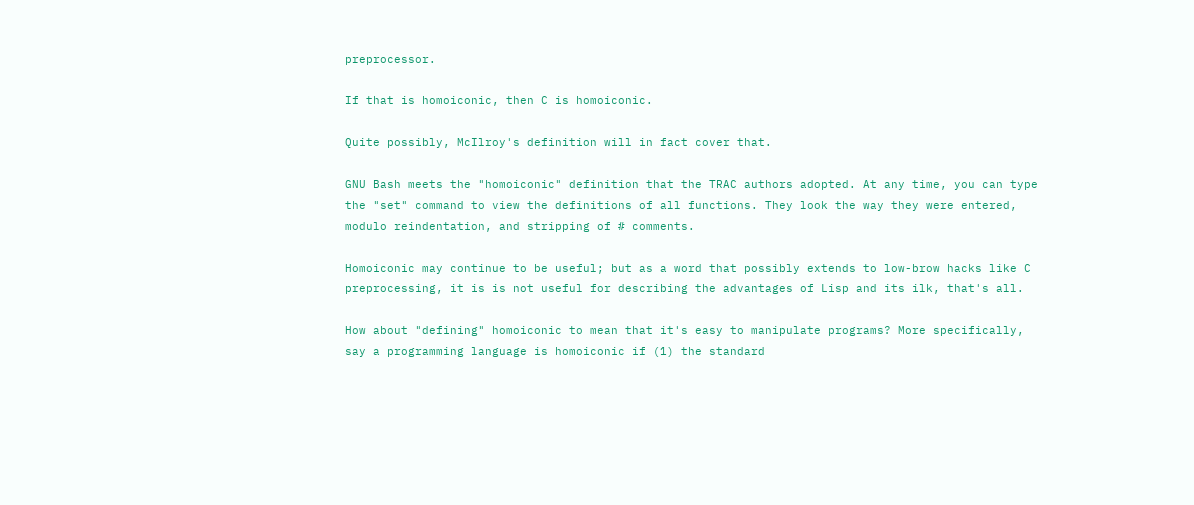preprocessor.

If that is homoiconic, then C is homoiconic.

Quite possibly, McIlroy's definition will in fact cover that.

GNU Bash meets the "homoiconic" definition that the TRAC authors adopted. At any time, you can type the "set" command to view the definitions of all functions. They look the way they were entered, modulo reindentation, and stripping of # comments.

Homoiconic may continue to be useful; but as a word that possibly extends to low-brow hacks like C preprocessing, it is is not useful for describing the advantages of Lisp and its ilk, that's all.

How about "defining" homoiconic to mean that it's easy to manipulate programs? More specifically, say a programming language is homoiconic if (1) the standard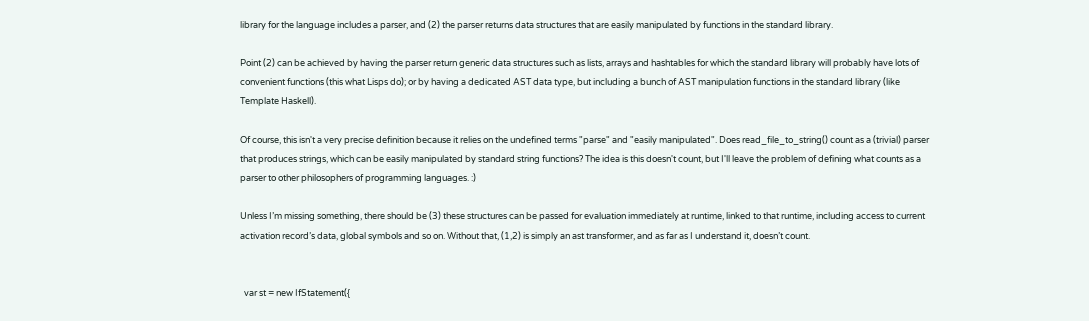library for the language includes a parser, and (2) the parser returns data structures that are easily manipulated by functions in the standard library.

Point (2) can be achieved by having the parser return generic data structures such as lists, arrays and hashtables for which the standard library will probably have lots of convenient functions (this what Lisps do); or by having a dedicated AST data type, but including a bunch of AST manipulation functions in the standard library (like Template Haskell).

Of course, this isn't a very precise definition because it relies on the undefined terms "parse" and "easily manipulated". Does read_file_to_string() count as a (trivial) parser that produces strings, which can be easily manipulated by standard string functions? The idea is this doesn't count, but I'll leave the problem of defining what counts as a parser to other philosophers of programming languages. :)

Unless I’m missing something, there should be (3) these structures can be passed for evaluation immediately at runtime, linked to that runtime, including access to current activation record’s data, global symbols and so on. Without that, (1,2) is simply an ast transformer, and as far as I understand it, doesn’t count.


  var st = new IfStatement({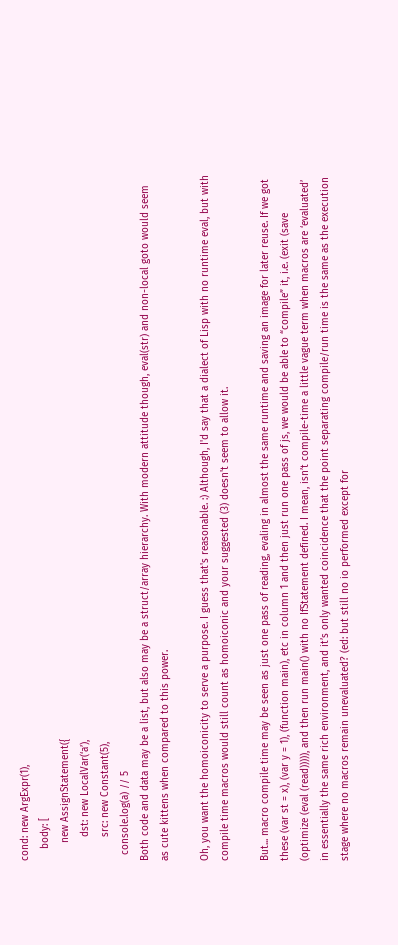cond: new ArgExpr(1),
    body: [
      new AssignStatement({
        dst: new LocalVar(‘a’),
        src: new Constant(5),
  console.log(a) // 5
Both code and data may be a list, but also may be a struct/array hierarchy. With modern attitude though, eval(str) and non-local goto would seem as cute kittens when compared to this power.

Oh, you want the homoiconicity to serve a purpose. I guess that's reasonable. :) Although, I'd say that a dialect of Lisp with no runtime eval, but with compile time macros would still count as homoiconic and your suggested (3) doesn't seem to allow it.

But... macro compile time may be seen as just one pass of reading, evaling in almost the same runtime and saving an image for later reuse. If we got these (var st = x), (var y = 1), (function main), etc in column 1 and then just run one pass of js, we would be able to “compile” it, i.e. (exit (save (optimize (eval (read))))), and then run main() with no IfStatement defined. I mean, isn’t compile-time a little vague term when macros are ‘evaluated’ in essentially the same rich environment, and it’s only wanted coincidence that the point separating compile/run time is the same as the execution stage where no macros remain unevaluated? (ed: but still no io performed except for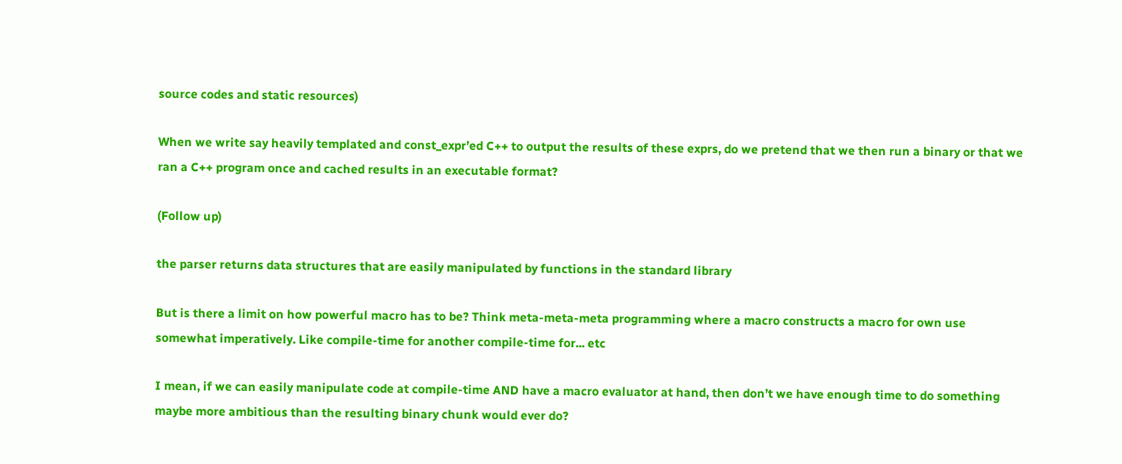source codes and static resources)

When we write say heavily templated and const_expr’ed C++ to output the results of these exprs, do we pretend that we then run a binary or that we ran a C++ program once and cached results in an executable format?

(Follow up)

the parser returns data structures that are easily manipulated by functions in the standard library

But is there a limit on how powerful macro has to be? Think meta-meta-meta programming where a macro constructs a macro for own use somewhat imperatively. Like compile-time for another compile-time for... etc

I mean, if we can easily manipulate code at compile-time AND have a macro evaluator at hand, then don’t we have enough time to do something maybe more ambitious than the resulting binary chunk would ever do?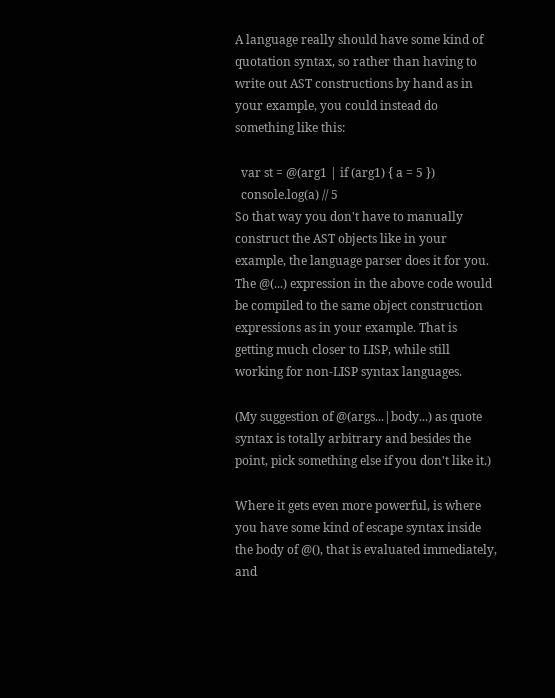A language really should have some kind of quotation syntax, so rather than having to write out AST constructions by hand as in your example, you could instead do something like this:

  var st = @(arg1 | if (arg1) { a = 5 })
  console.log(a) // 5
So that way you don't have to manually construct the AST objects like in your example, the language parser does it for you. The @(...) expression in the above code would be compiled to the same object construction expressions as in your example. That is getting much closer to LISP, while still working for non-LISP syntax languages.

(My suggestion of @(args...|body...) as quote syntax is totally arbitrary and besides the point, pick something else if you don't like it.)

Where it gets even more powerful, is where you have some kind of escape syntax inside the body of @(), that is evaluated immediately, and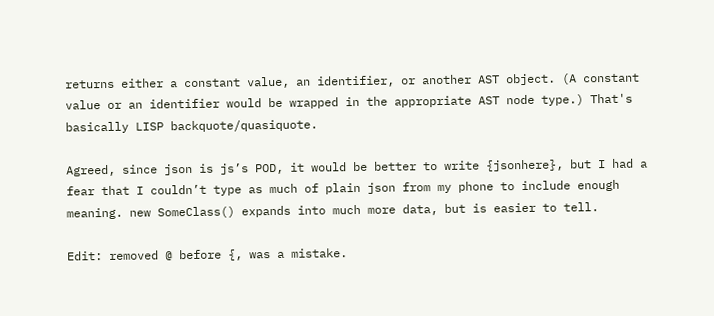returns either a constant value, an identifier, or another AST object. (A constant value or an identifier would be wrapped in the appropriate AST node type.) That's basically LISP backquote/quasiquote.

Agreed, since json is js’s POD, it would be better to write {jsonhere}, but I had a fear that I couldn’t type as much of plain json from my phone to include enough meaning. new SomeClass() expands into much more data, but is easier to tell.

Edit: removed @ before {, was a mistake.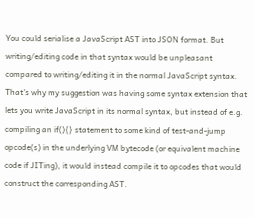You could serialise a JavaScript AST into JSON format. But writing/editing code in that syntax would be unpleasant compared to writing/editing it in the normal JavaScript syntax. That's why my suggestion was having some syntax extension that lets you write JavaScript in its normal syntax, but instead of e.g. compiling an if(){} statement to some kind of test-and-jump opcode(s) in the underlying VM bytecode (or equivalent machine code if JITing), it would instead compile it to opcodes that would construct the corresponding AST.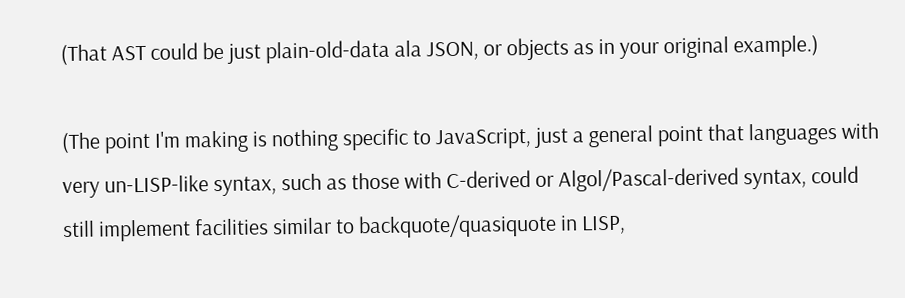(That AST could be just plain-old-data ala JSON, or objects as in your original example.)

(The point I'm making is nothing specific to JavaScript, just a general point that languages with very un-LISP-like syntax, such as those with C-derived or Algol/Pascal-derived syntax, could still implement facilities similar to backquote/quasiquote in LISP,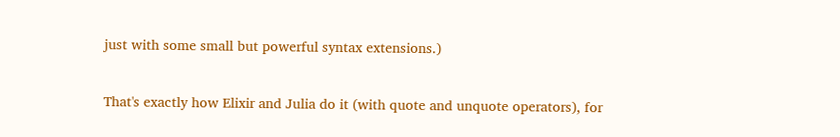just with some small but powerful syntax extensions.)

That's exactly how Elixir and Julia do it (with quote and unquote operators), for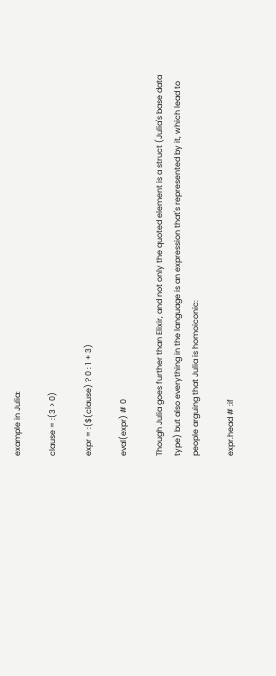example in Julia:

clause = :(3 > 0)

expr = :($(clause) ? 0 : 1 + 3)

eval(expr) # 0

Though Julia goes further than Elixir, and not only the quoted element is a struct (Julia's base data type) but also everything in the language is an expression that's represented by it, which lead to people arguing that Julia is homoiconic:

expr.head # :if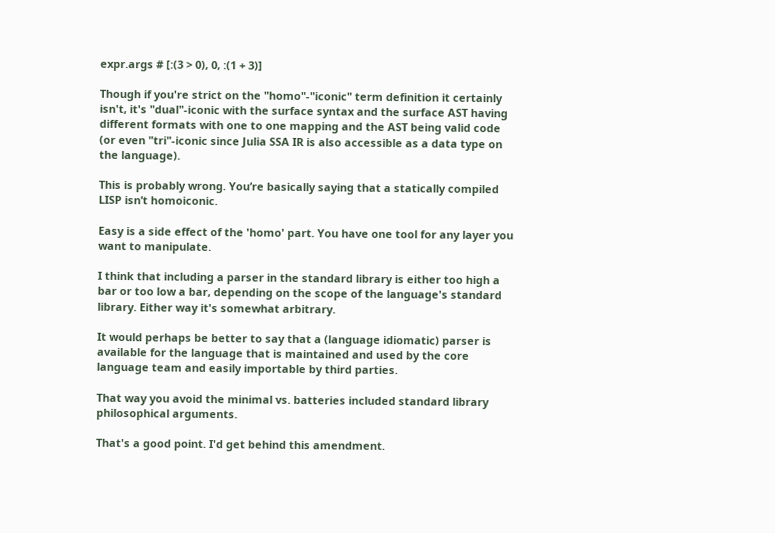expr.args # [:(3 > 0), 0, :(1 + 3)]

Though if you're strict on the "homo"-"iconic" term definition it certainly isn't, it's "dual"-iconic with the surface syntax and the surface AST having different formats with one to one mapping and the AST being valid code (or even "tri"-iconic since Julia SSA IR is also accessible as a data type on the language).

This is probably wrong. You’re basically saying that a statically compiled LISP isn’t homoiconic.

Easy is a side effect of the 'homo' part. You have one tool for any layer you want to manipulate.

I think that including a parser in the standard library is either too high a bar or too low a bar, depending on the scope of the language's standard library. Either way it's somewhat arbitrary.

It would perhaps be better to say that a (language idiomatic) parser is available for the language that is maintained and used by the core language team and easily importable by third parties.

That way you avoid the minimal vs. batteries included standard library philosophical arguments.

That's a good point. I'd get behind this amendment.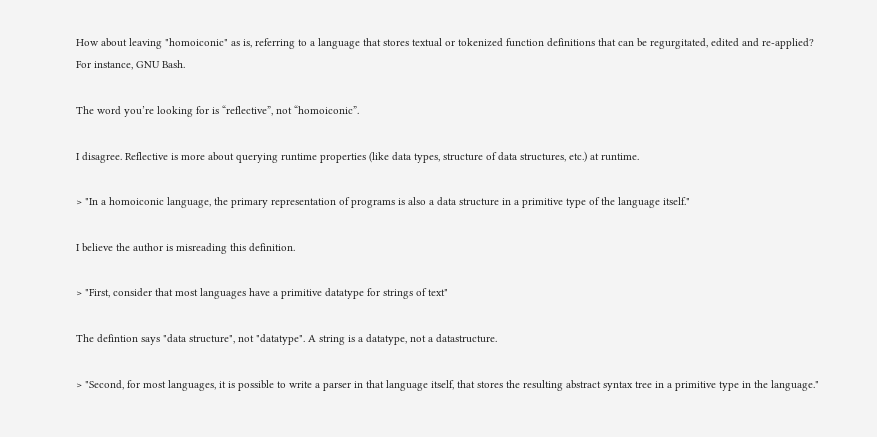How about leaving "homoiconic" as is, referring to a language that stores textual or tokenized function definitions that can be regurgitated, edited and re-applied? For instance, GNU Bash.

The word you’re looking for is “reflective”, not “homoiconic”.

I disagree. Reflective is more about querying runtime properties (like data types, structure of data structures, etc.) at runtime.

> "In a homoiconic language, the primary representation of programs is also a data structure in a primitive type of the language itself."

I believe the author is misreading this definition.

> "First, consider that most languages have a primitive datatype for strings of text"

The defintion says "data structure", not "datatype". A string is a datatype, not a datastructure.

> "Second, for most languages, it is possible to write a parser in that language itself, that stores the resulting abstract syntax tree in a primitive type in the language."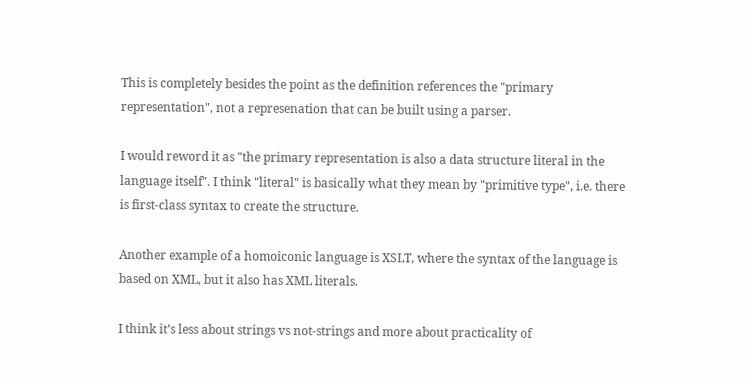This is completely besides the point as the definition references the "primary representation", not a represenation that can be built using a parser.

I would reword it as "the primary representation is also a data structure literal in the language itself". I think "literal" is basically what they mean by "primitive type", i.e. there is first-class syntax to create the structure.

Another example of a homoiconic language is XSLT, where the syntax of the language is based on XML, but it also has XML literals.

I think it’s less about strings vs not-strings and more about practicality of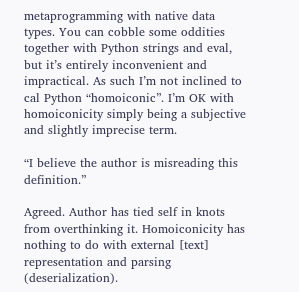metaprogramming with native data types. You can cobble some oddities together with Python strings and eval, but it’s entirely inconvenient and impractical. As such I’m not inclined to cal Python “homoiconic”. I’m OK with homoiconicity simply being a subjective and slightly imprecise term.

“I believe the author is misreading this definition.”

Agreed. Author has tied self in knots from overthinking it. Homoiconicity has nothing to do with external [text] representation and parsing (deserialization).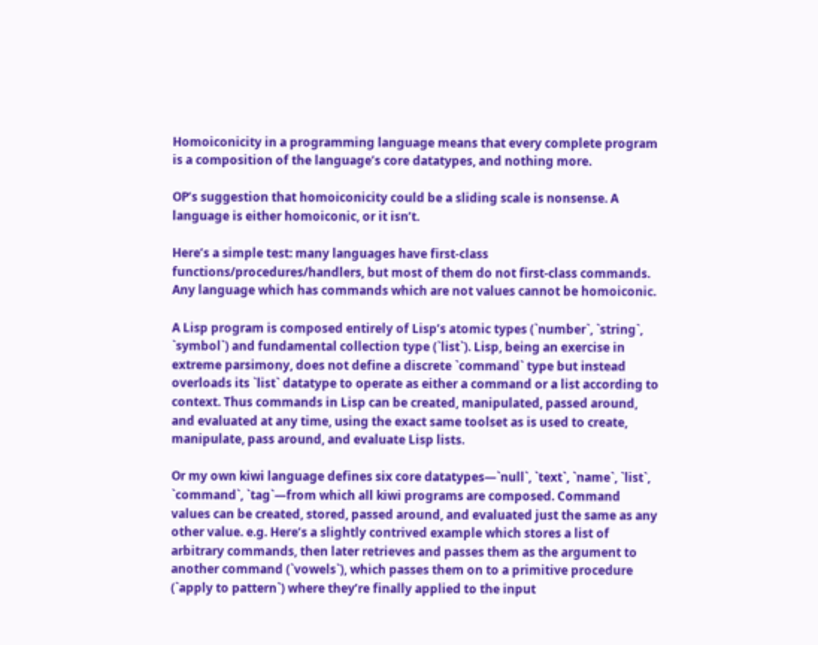Homoiconicity in a programming language means that every complete program is a composition of the language’s core datatypes, and nothing more.

OP’s suggestion that homoiconicity could be a sliding scale is nonsense. A language is either homoiconic, or it isn’t.

Here’s a simple test: many languages have first-class functions/procedures/handlers, but most of them do not first-class commands. Any language which has commands which are not values cannot be homoiconic.

A Lisp program is composed entirely of Lisp’s atomic types (`number`, `string`, `symbol`) and fundamental collection type (`list`). Lisp, being an exercise in extreme parsimony, does not define a discrete `command` type but instead overloads its `list` datatype to operate as either a command or a list according to context. Thus commands in Lisp can be created, manipulated, passed around, and evaluated at any time, using the exact same toolset as is used to create, manipulate, pass around, and evaluate Lisp lists.

Or my own kiwi language defines six core datatypes—`null`, `text`, `name`, `list`, `command`, `tag`—from which all kiwi programs are composed. Command values can be created, stored, passed around, and evaluated just the same as any other value. e.g. Here’s a slightly contrived example which stores a list of arbitrary commands, then later retrieves and passes them as the argument to another command (`vowels`), which passes them on to a primitive procedure (`apply to pattern`) where they’re finally applied to the input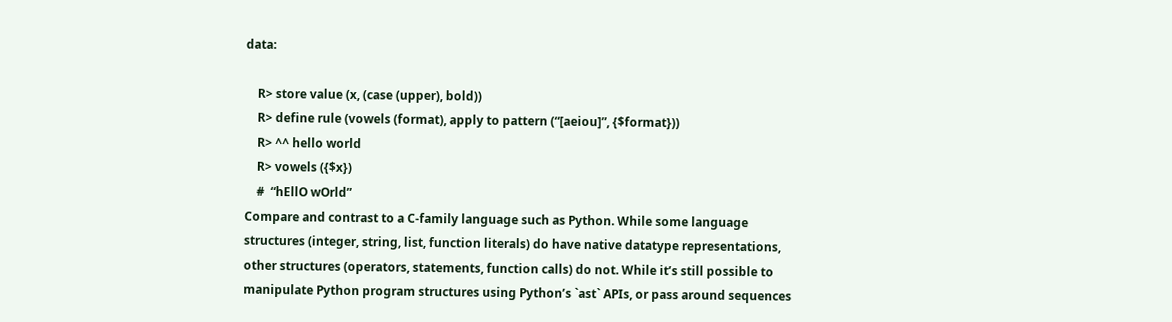data:

    R> store value (x, (case (upper), bold))
    R> define rule (vowels (format), apply to pattern (“[aeiou]”, {$format}))
    R> ^^ hello world
    R> vowels ({$x})
    #  “hEllO wOrld”
Compare and contrast to a C-family language such as Python. While some language structures (integer, string, list, function literals) do have native datatype representations, other structures (operators, statements, function calls) do not. While it’s still possible to manipulate Python program structures using Python’s `ast` APIs, or pass around sequences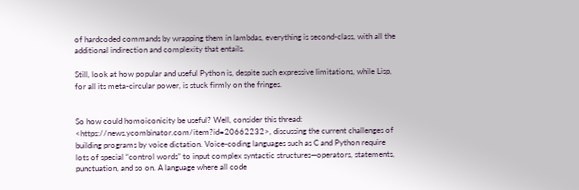of hardcoded commands by wrapping them in lambdas, everything is second-class, with all the additional indirection and complexity that entails.

Still, look at how popular and useful Python is, despite such expressive limitations, while Lisp, for all its meta-circular power, is stuck firmly on the fringes.


So how could homoiconicity be useful? Well, consider this thread: <https://news.ycombinator.com/item?id=20662232>, discussing the current challenges of building programs by voice dictation. Voice-coding languages such as C and Python require lots of special “control words” to input complex syntactic structures—operators, statements, punctuation, and so on. A language where all code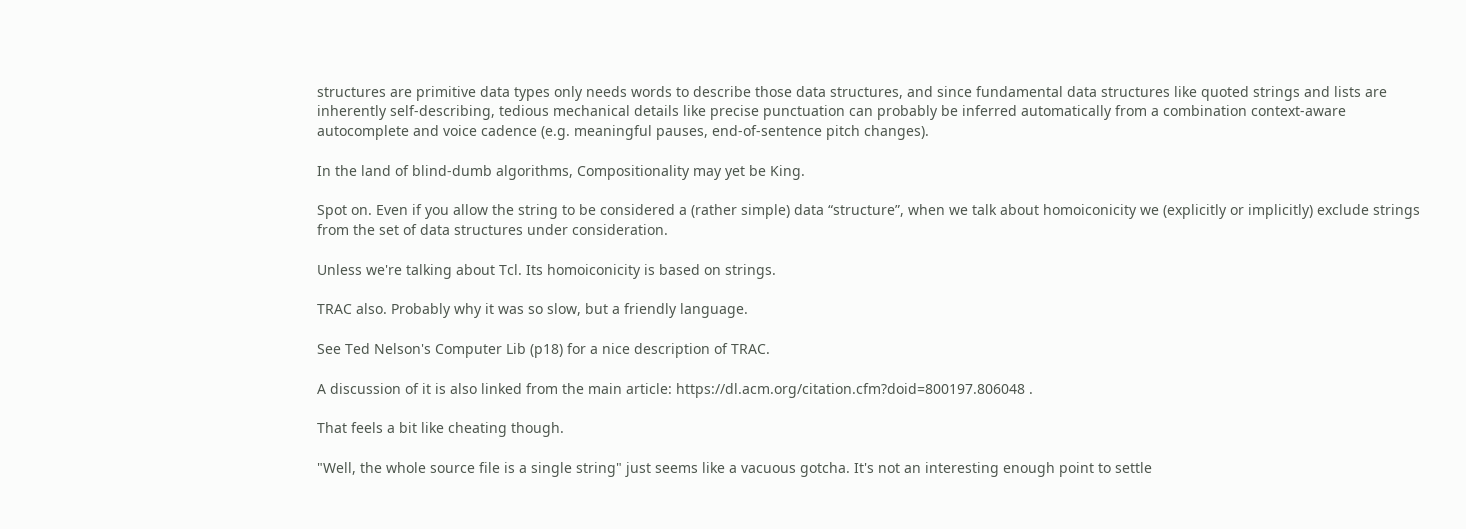structures are primitive data types only needs words to describe those data structures, and since fundamental data structures like quoted strings and lists are inherently self-describing, tedious mechanical details like precise punctuation can probably be inferred automatically from a combination context-aware autocomplete and voice cadence (e.g. meaningful pauses, end-of-sentence pitch changes).

In the land of blind-dumb algorithms, Compositionality may yet be King.

Spot on. Even if you allow the string to be considered a (rather simple) data “structure”, when we talk about homoiconicity we (explicitly or implicitly) exclude strings from the set of data structures under consideration.

Unless we're talking about Tcl. Its homoiconicity is based on strings.

TRAC also. Probably why it was so slow, but a friendly language.

See Ted Nelson's Computer Lib (p18) for a nice description of TRAC.

A discussion of it is also linked from the main article: https://dl.acm.org/citation.cfm?doid=800197.806048 .

That feels a bit like cheating though.

"Well, the whole source file is a single string" just seems like a vacuous gotcha. It's not an interesting enough point to settle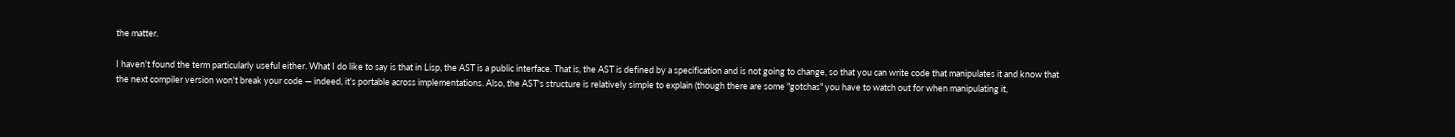the matter.

I haven't found the term particularly useful either. What I do like to say is that in Lisp, the AST is a public interface. That is, the AST is defined by a specification and is not going to change, so that you can write code that manipulates it and know that the next compiler version won't break your code — indeed, it's portable across implementations. Also, the AST's structure is relatively simple to explain (though there are some "gotchas" you have to watch out for when manipulating it,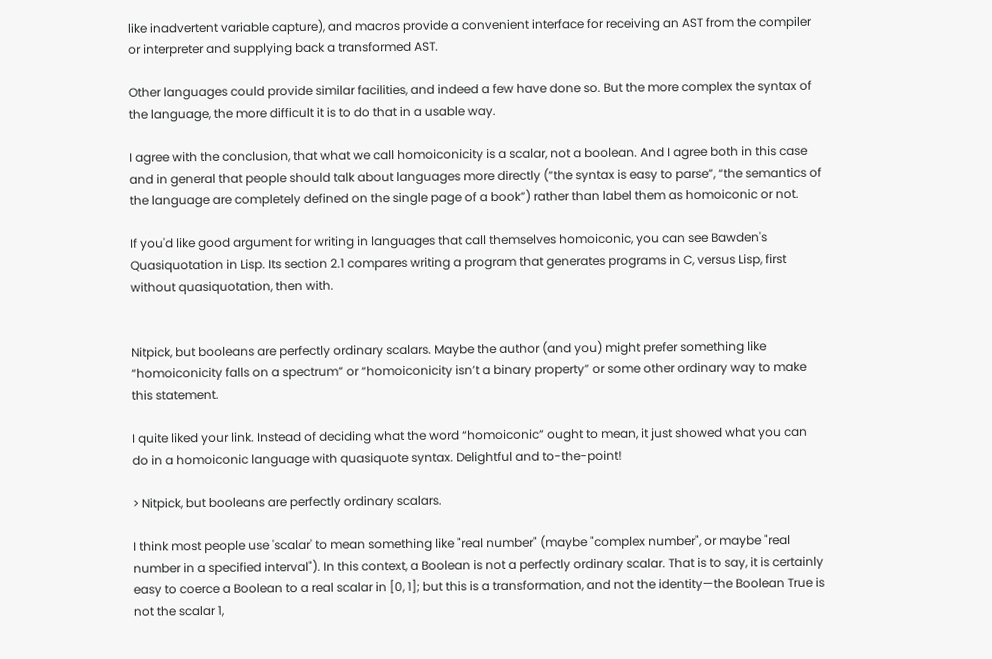like inadvertent variable capture), and macros provide a convenient interface for receiving an AST from the compiler or interpreter and supplying back a transformed AST.

Other languages could provide similar facilities, and indeed a few have done so. But the more complex the syntax of the language, the more difficult it is to do that in a usable way.

I agree with the conclusion, that what we call homoiconicity is a scalar, not a boolean. And I agree both in this case and in general that people should talk about languages more directly (“the syntax is easy to parse”, “the semantics of the language are completely defined on the single page of a book”) rather than label them as homoiconic or not.

If you'd like good argument for writing in languages that call themselves homoiconic, you can see Bawden's Quasiquotation in Lisp. Its section 2.1 compares writing a program that generates programs in C, versus Lisp, first without quasiquotation, then with.


Nitpick, but booleans are perfectly ordinary scalars. Maybe the author (and you) might prefer something like “homoiconicity falls on a spectrum” or “homoiconicity isn’t a binary property” or some other ordinary way to make this statement.

I quite liked your link. Instead of deciding what the word “homoiconic” ought to mean, it just showed what you can do in a homoiconic language with quasiquote syntax. Delightful and to-the-point!

> Nitpick, but booleans are perfectly ordinary scalars.

I think most people use 'scalar' to mean something like "real number" (maybe "complex number", or maybe "real number in a specified interval"). In this context, a Boolean is not a perfectly ordinary scalar. That is to say, it is certainly easy to coerce a Boolean to a real scalar in [0, 1]; but this is a transformation, and not the identity—the Boolean True is not the scalar 1,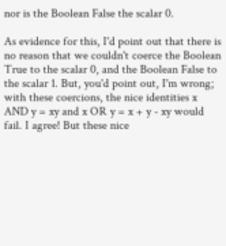nor is the Boolean False the scalar 0.

As evidence for this, I'd point out that there is no reason that we couldn't coerce the Boolean True to the scalar 0, and the Boolean False to the scalar 1. But, you'd point out, I'm wrong; with these coercions, the nice identities x AND y = xy and x OR y = x + y - xy would fail. I agree! But these nice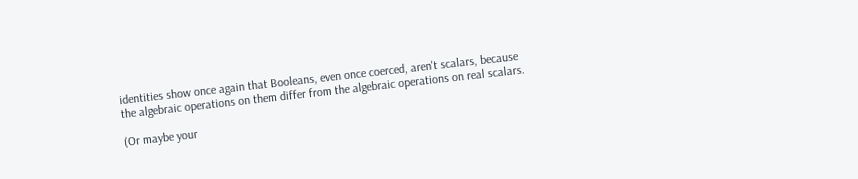identities show once again that Booleans, even once coerced, aren't scalars, because the algebraic operations on them differ from the algebraic operations on real scalars.

(Or maybe your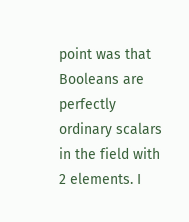point was that Booleans are perfectly ordinary scalars in the field with 2 elements. I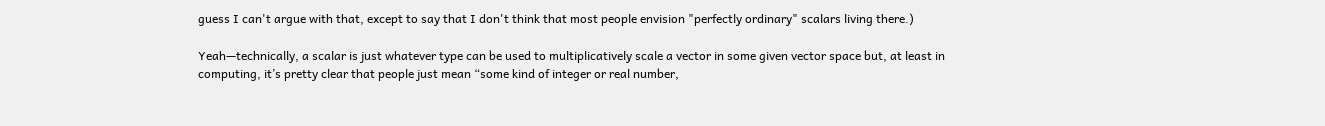guess I can't argue with that, except to say that I don't think that most people envision "perfectly ordinary" scalars living there.)

Yeah—technically, a scalar is just whatever type can be used to multiplicatively scale a vector in some given vector space but, at least in computing, it’s pretty clear that people just mean “some kind of integer or real number,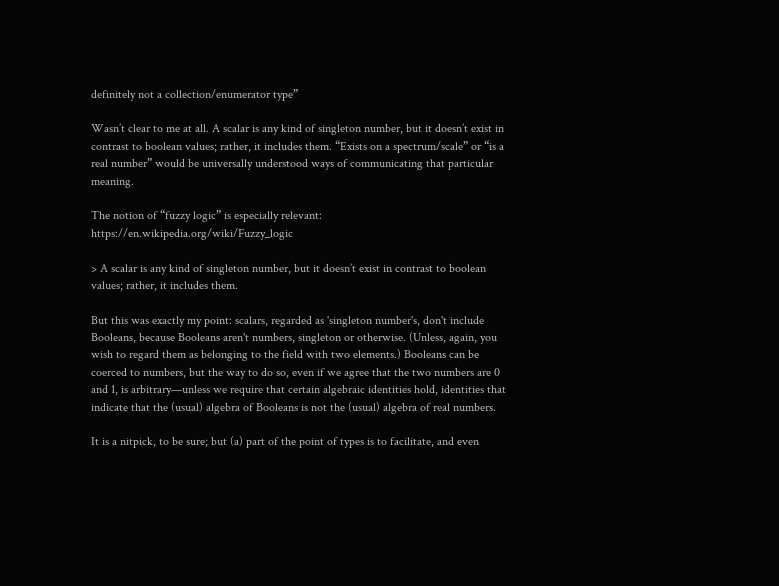definitely not a collection/enumerator type”

Wasn’t clear to me at all. A scalar is any kind of singleton number, but it doesn’t exist in contrast to boolean values; rather, it includes them. “Exists on a spectrum/scale” or “is a real number” would be universally understood ways of communicating that particular meaning.

The notion of “fuzzy logic” is especially relevant: https://en.wikipedia.org/wiki/Fuzzy_logic

> A scalar is any kind of singleton number, but it doesn’t exist in contrast to boolean values; rather, it includes them.

But this was exactly my point: scalars, regarded as 'singleton number's, don't include Booleans, because Booleans aren't numbers, singleton or otherwise. (Unless, again, you wish to regard them as belonging to the field with two elements.) Booleans can be coerced to numbers, but the way to do so, even if we agree that the two numbers are 0 and 1, is arbitrary—unless we require that certain algebraic identities hold, identities that indicate that the (usual) algebra of Booleans is not the (usual) algebra of real numbers.

It is a nitpick, to be sure; but (a) part of the point of types is to facilitate, and even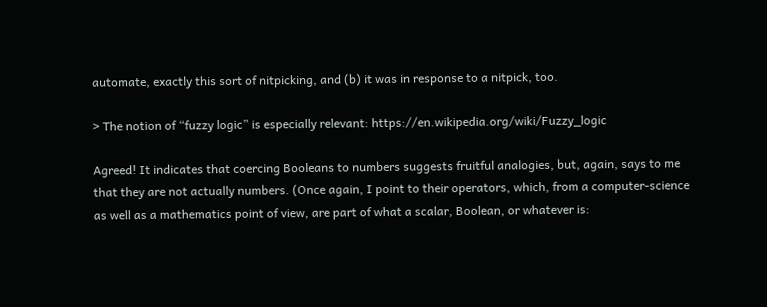automate, exactly this sort of nitpicking, and (b) it was in response to a nitpick, too.

> The notion of “fuzzy logic” is especially relevant: https://en.wikipedia.org/wiki/Fuzzy_logic

Agreed! It indicates that coercing Booleans to numbers suggests fruitful analogies, but, again, says to me that they are not actually numbers. (Once again, I point to their operators, which, from a computer-science as well as a mathematics point of view, are part of what a scalar, Boolean, or whatever is: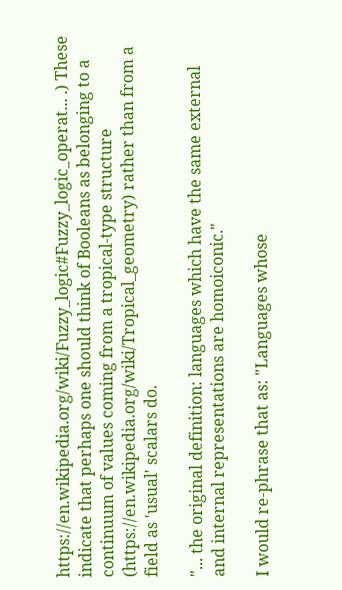https://en.wikipedia.org/wiki/Fuzzy_logic#Fuzzy_logic_operat... .) These indicate that perhaps one should think of Booleans as belonging to a continuum of values coming from a tropical-type structure (https://en.wikipedia.org/wiki/Tropical_geometry) rather than from a field as 'usual' scalars do.

"... the original definition: languages which have the same external and internal representations are homoiconic."

I would re-phrase that as: "Languages whose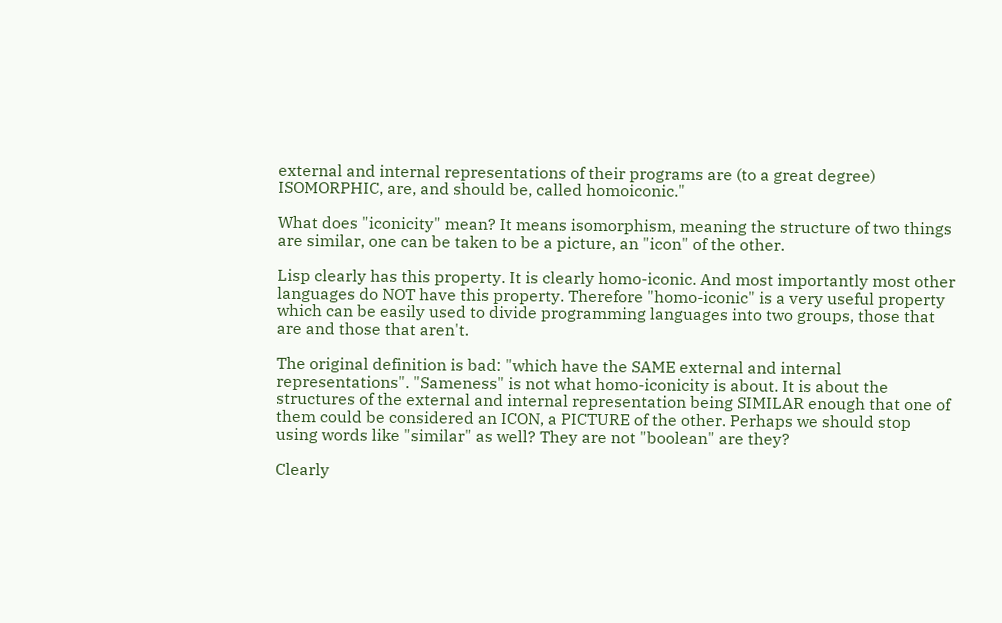external and internal representations of their programs are (to a great degree) ISOMORPHIC, are, and should be, called homoiconic."

What does "iconicity" mean? It means isomorphism, meaning the structure of two things are similar, one can be taken to be a picture, an "icon" of the other.

Lisp clearly has this property. It is clearly homo-iconic. And most importantly most other languages do NOT have this property. Therefore "homo-iconic" is a very useful property which can be easily used to divide programming languages into two groups, those that are and those that aren't.

The original definition is bad: "which have the SAME external and internal representations". "Sameness" is not what homo-iconicity is about. It is about the structures of the external and internal representation being SIMILAR enough that one of them could be considered an ICON, a PICTURE of the other. Perhaps we should stop using words like "similar" as well? They are not "boolean" are they?

Clearly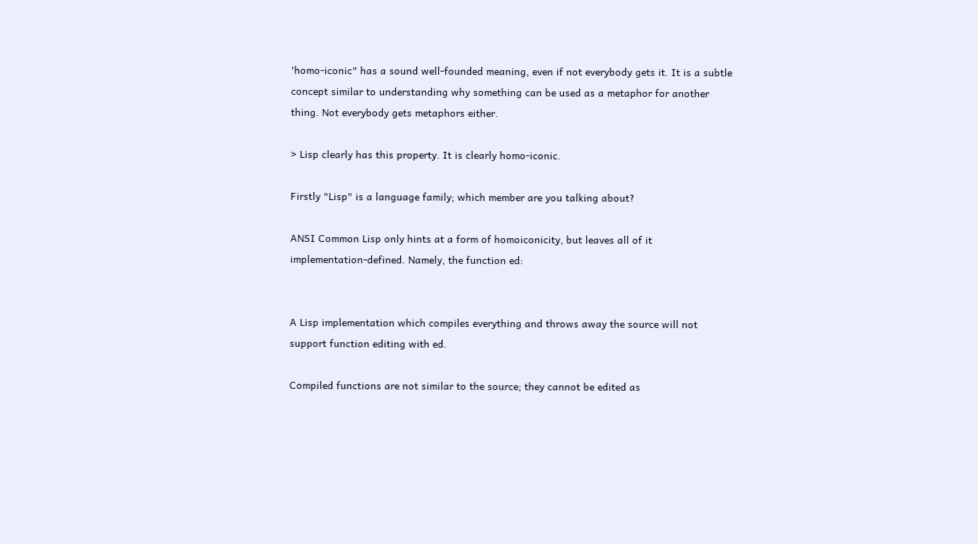'homo-iconic" has a sound well-founded meaning, even if not everybody gets it. It is a subtle concept similar to understanding why something can be used as a metaphor for another thing. Not everybody gets metaphors either.

> Lisp clearly has this property. It is clearly homo-iconic.

Firstly "Lisp" is a language family; which member are you talking about?

ANSI Common Lisp only hints at a form of homoiconicity, but leaves all of it implementation-defined. Namely, the function ed:


A Lisp implementation which compiles everything and throws away the source will not support function editing with ed.

Compiled functions are not similar to the source; they cannot be edited as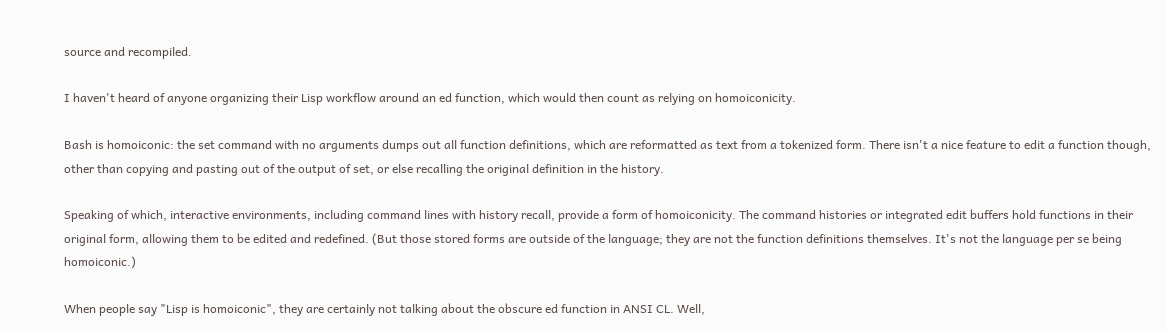source and recompiled.

I haven't heard of anyone organizing their Lisp workflow around an ed function, which would then count as relying on homoiconicity.

Bash is homoiconic: the set command with no arguments dumps out all function definitions, which are reformatted as text from a tokenized form. There isn't a nice feature to edit a function though, other than copying and pasting out of the output of set, or else recalling the original definition in the history.

Speaking of which, interactive environments, including command lines with history recall, provide a form of homoiconicity. The command histories or integrated edit buffers hold functions in their original form, allowing them to be edited and redefined. (But those stored forms are outside of the language; they are not the function definitions themselves. It's not the language per se being homoiconic.)

When people say "Lisp is homoiconic", they are certainly not talking about the obscure ed function in ANSI CL. Well,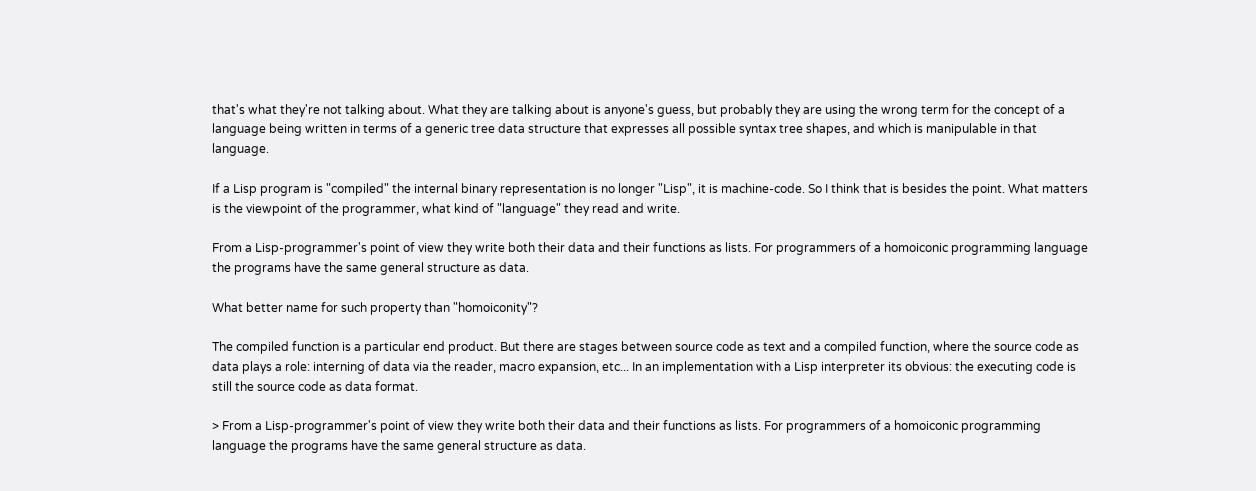that's what they're not talking about. What they are talking about is anyone's guess, but probably they are using the wrong term for the concept of a language being written in terms of a generic tree data structure that expresses all possible syntax tree shapes, and which is manipulable in that language.

If a Lisp program is "compiled" the internal binary representation is no longer "Lisp", it is machine-code. So I think that is besides the point. What matters is the viewpoint of the programmer, what kind of "language" they read and write.

From a Lisp-programmer's point of view they write both their data and their functions as lists. For programmers of a homoiconic programming language the programs have the same general structure as data.

What better name for such property than "homoiconity"?

The compiled function is a particular end product. But there are stages between source code as text and a compiled function, where the source code as data plays a role: interning of data via the reader, macro expansion, etc... In an implementation with a Lisp interpreter its obvious: the executing code is still the source code as data format.

> From a Lisp-programmer's point of view they write both their data and their functions as lists. For programmers of a homoiconic programming language the programs have the same general structure as data.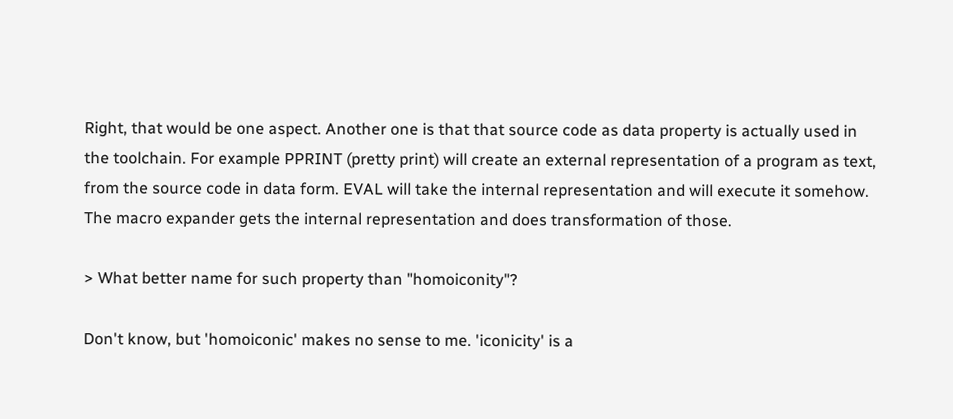Right, that would be one aspect. Another one is that that source code as data property is actually used in the toolchain. For example PPRINT (pretty print) will create an external representation of a program as text, from the source code in data form. EVAL will take the internal representation and will execute it somehow. The macro expander gets the internal representation and does transformation of those.

> What better name for such property than "homoiconity"?

Don't know, but 'homoiconic' makes no sense to me. 'iconicity' is a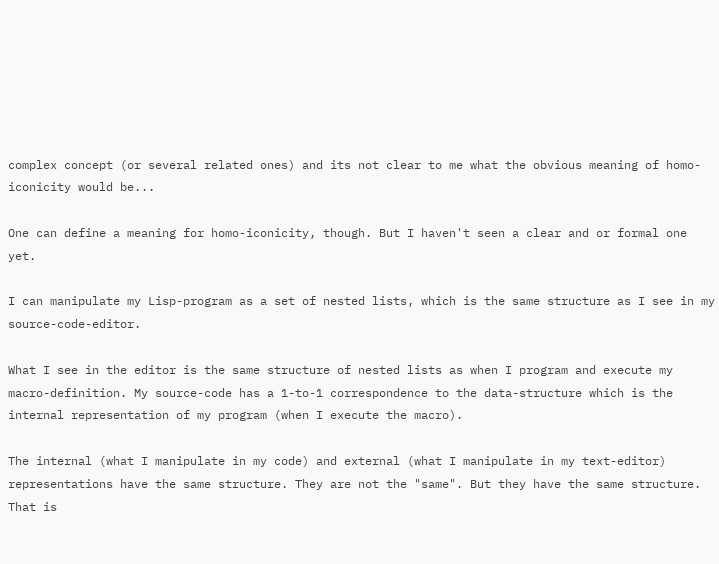complex concept (or several related ones) and its not clear to me what the obvious meaning of homo-iconicity would be...

One can define a meaning for homo-iconicity, though. But I haven't seen a clear and or formal one yet.

I can manipulate my Lisp-program as a set of nested lists, which is the same structure as I see in my source-code-editor.

What I see in the editor is the same structure of nested lists as when I program and execute my macro-definition. My source-code has a 1-to-1 correspondence to the data-structure which is the internal representation of my program (when I execute the macro).

The internal (what I manipulate in my code) and external (what I manipulate in my text-editor) representations have the same structure. They are not the "same". But they have the same structure. That is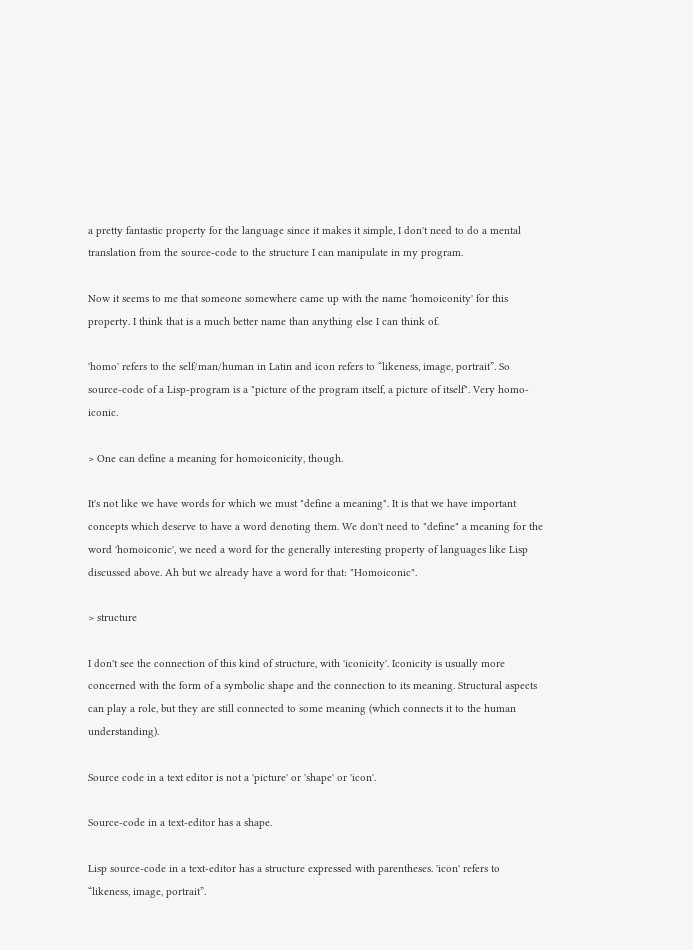a pretty fantastic property for the language since it makes it simple, I don't need to do a mental translation from the source-code to the structure I can manipulate in my program.

Now it seems to me that someone somewhere came up with the name 'homoiconity' for this property. I think that is a much better name than anything else I can think of.

'homo' refers to the self/man/human in Latin and icon refers to “likeness, image, portrait”. So source-code of a Lisp-program is a "picture of the program itself, a picture of itself". Very homo-iconic.

> One can define a meaning for homoiconicity, though.

It's not like we have words for which we must "define a meaning". It is that we have important concepts which deserve to have a word denoting them. We don't need to "define" a meaning for the word 'homoiconic', we need a word for the generally interesting property of languages like Lisp discussed above. Ah but we already have a word for that: "Homoiconic".

> structure

I don't see the connection of this kind of structure, with 'iconicity'. Iconicity is usually more concerned with the form of a symbolic shape and the connection to its meaning. Structural aspects can play a role, but they are still connected to some meaning (which connects it to the human understanding).

Source code in a text editor is not a 'picture' or 'shape' or 'icon'.

Source-code in a text-editor has a shape.

Lisp source-code in a text-editor has a structure expressed with parentheses. 'icon' refers to “likeness, image, portrait”.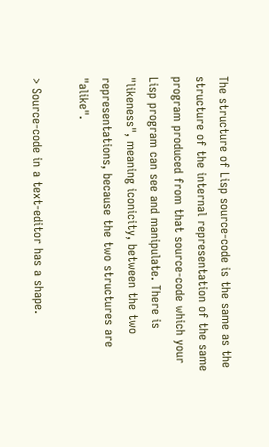The structure of Lisp source-code is the same as the structure of the internal representation of the same program produced from that source-code which your Lisp program can see and manipulate. There is "likeness", meaning iconicity, between the two representations, because the two structures are "alike".

> Source-code in a text-editor has a shape.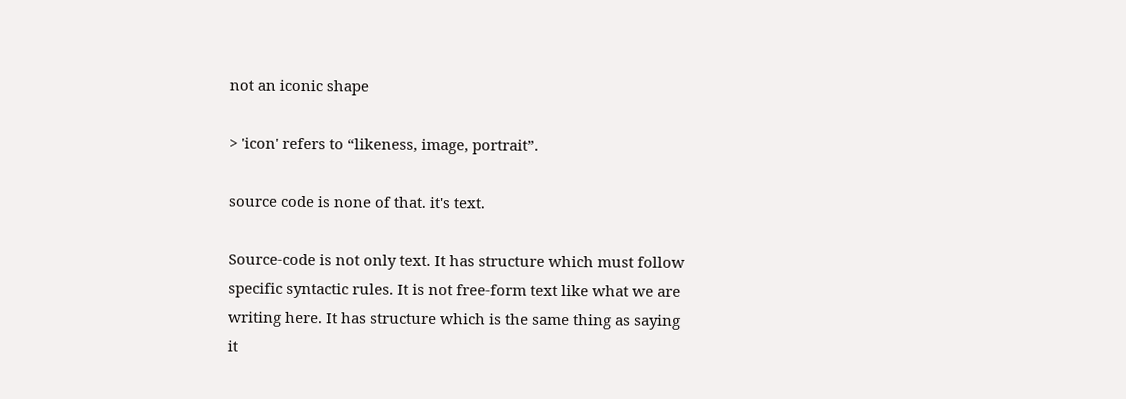not an iconic shape

> 'icon' refers to “likeness, image, portrait”.

source code is none of that. it's text.

Source-code is not only text. It has structure which must follow specific syntactic rules. It is not free-form text like what we are writing here. It has structure which is the same thing as saying it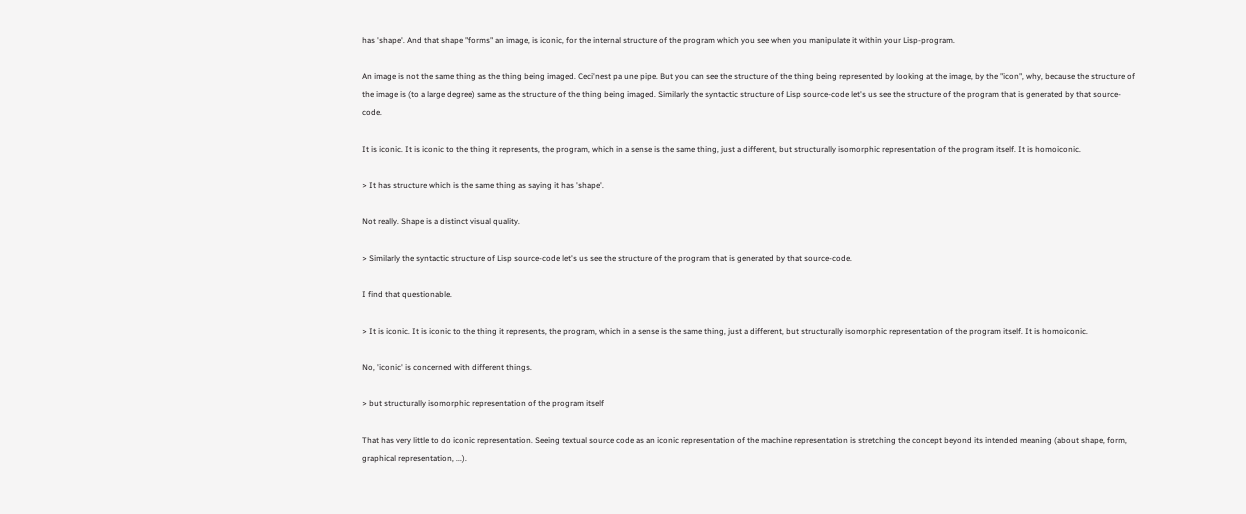has 'shape'. And that shape "forms" an image, is iconic, for the internal structure of the program which you see when you manipulate it within your Lisp-program.

An image is not the same thing as the thing being imaged. Ceci'nest pa une pipe. But you can see the structure of the thing being represented by looking at the image, by the "icon", why, because the structure of the image is (to a large degree) same as the structure of the thing being imaged. Similarly the syntactic structure of Lisp source-code let's us see the structure of the program that is generated by that source-code.

It is iconic. It is iconic to the thing it represents, the program, which in a sense is the same thing, just a different, but structurally isomorphic representation of the program itself. It is homoiconic.

> It has structure which is the same thing as saying it has 'shape'.

Not really. Shape is a distinct visual quality.

> Similarly the syntactic structure of Lisp source-code let's us see the structure of the program that is generated by that source-code.

I find that questionable.

> It is iconic. It is iconic to the thing it represents, the program, which in a sense is the same thing, just a different, but structurally isomorphic representation of the program itself. It is homoiconic.

No, 'iconic' is concerned with different things.

> but structurally isomorphic representation of the program itself

That has very little to do iconic representation. Seeing textual source code as an iconic representation of the machine representation is stretching the concept beyond its intended meaning (about shape, form, graphical representation, ...).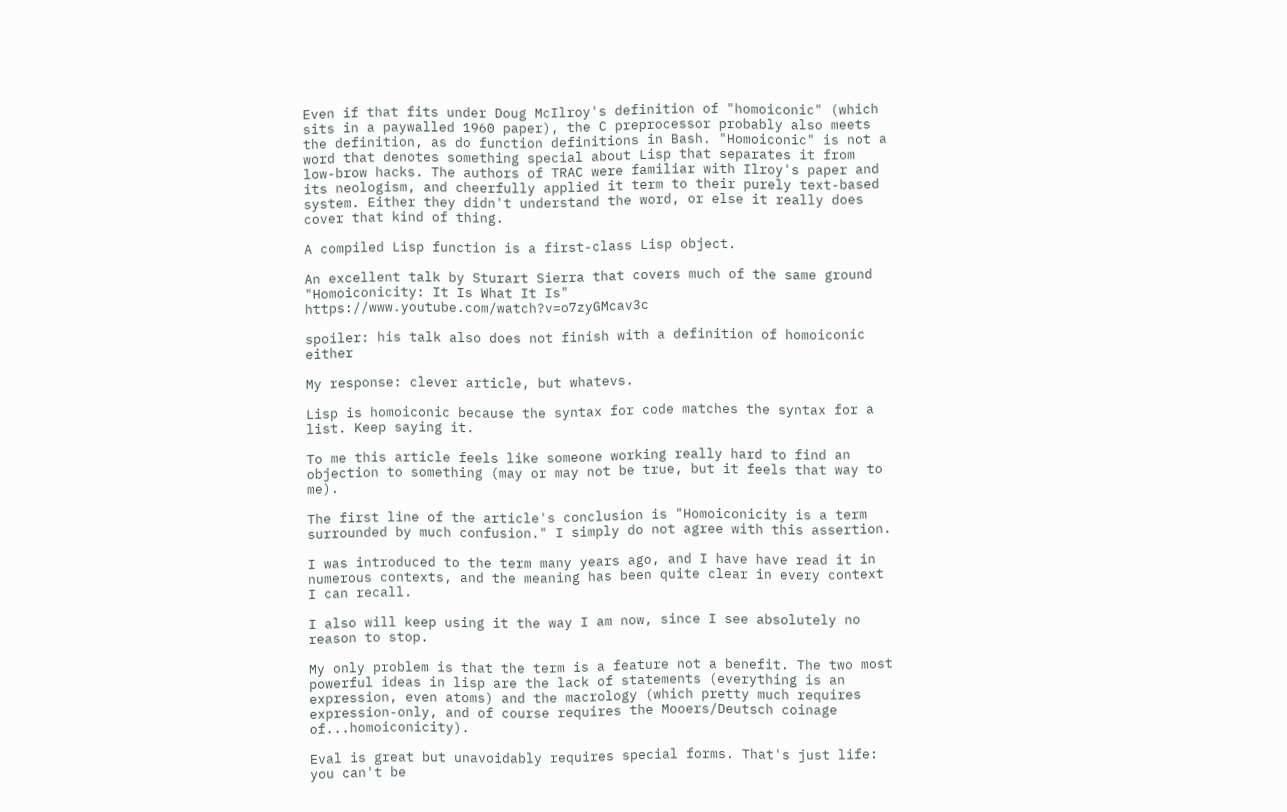Even if that fits under Doug McIlroy's definition of "homoiconic" (which sits in a paywalled 1960 paper), the C preprocessor probably also meets the definition, as do function definitions in Bash. "Homoiconic" is not a word that denotes something special about Lisp that separates it from low-brow hacks. The authors of TRAC were familiar with Ilroy's paper and its neologism, and cheerfully applied it term to their purely text-based system. Either they didn't understand the word, or else it really does cover that kind of thing.

A compiled Lisp function is a first-class Lisp object.

An excellent talk by Sturart Sierra that covers much of the same ground "Homoiconicity: It Is What It Is" https://www.youtube.com/watch?v=o7zyGMcav3c

spoiler: his talk also does not finish with a definition of homoiconic either

My response: clever article, but whatevs.

Lisp is homoiconic because the syntax for code matches the syntax for a list. Keep saying it.

To me this article feels like someone working really hard to find an objection to something (may or may not be true, but it feels that way to me).

The first line of the article's conclusion is "Homoiconicity is a term surrounded by much confusion." I simply do not agree with this assertion.

I was introduced to the term many years ago, and I have have read it in numerous contexts, and the meaning has been quite clear in every context I can recall.

I also will keep using it the way I am now, since I see absolutely no reason to stop.

My only problem is that the term is a feature not a benefit. The two most powerful ideas in lisp are the lack of statements (everything is an expression, even atoms) and the macrology (which pretty much requires expression-only, and of course requires the Mooers/Deutsch coinage of...homoiconicity).

Eval is great but unavoidably requires special forms. That's just life: you can't be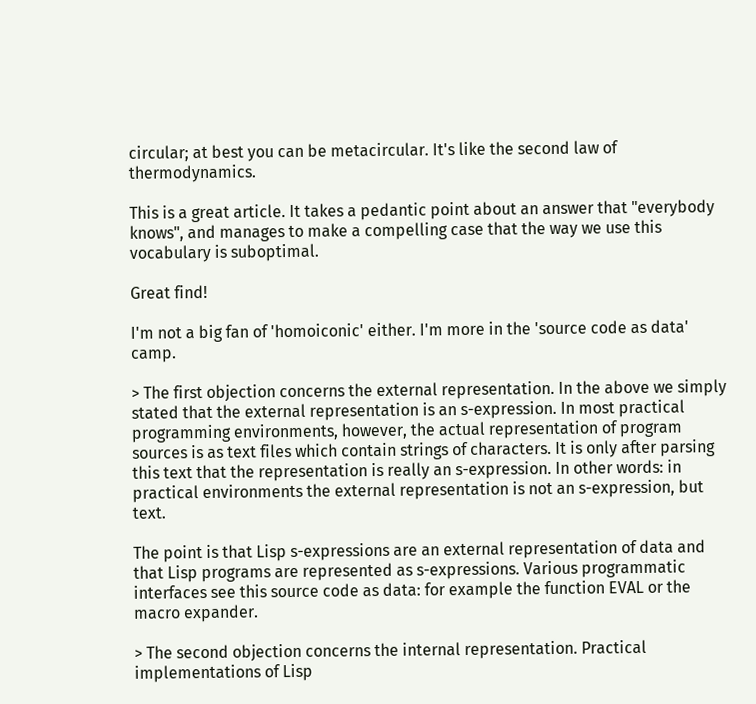circular; at best you can be metacircular. It's like the second law of thermodynamics.

This is a great article. It takes a pedantic point about an answer that "everybody knows", and manages to make a compelling case that the way we use this vocabulary is suboptimal.

Great find!

I'm not a big fan of 'homoiconic' either. I'm more in the 'source code as data' camp.

> The first objection concerns the external representation. In the above we simply stated that the external representation is an s-expression. In most practical programming environments, however, the actual representation of program sources is as text files which contain strings of characters. It is only after parsing this text that the representation is really an s-expression. In other words: in practical environments the external representation is not an s-expression, but text.

The point is that Lisp s-expressions are an external representation of data and that Lisp programs are represented as s-expressions. Various programmatic interfaces see this source code as data: for example the function EVAL or the macro expander.

> The second objection concerns the internal representation. Practical implementations of Lisp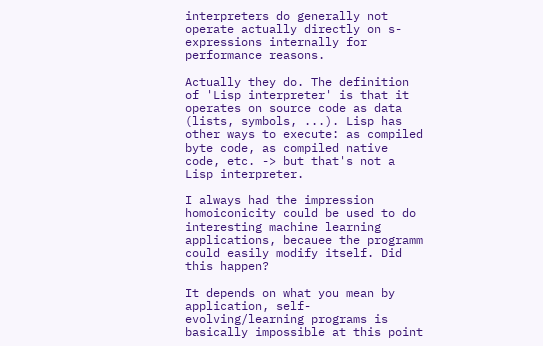interpreters do generally not operate actually directly on s-expressions internally for performance reasons.

Actually they do. The definition of 'Lisp interpreter' is that it operates on source code as data (lists, symbols, ...). Lisp has other ways to execute: as compiled byte code, as compiled native code, etc. -> but that's not a Lisp interpreter.

I always had the impression homoiconicity could be used to do interesting machine learning applications, becauee the programm could easily modify itself. Did this happen?

It depends on what you mean by application, self-evolving/learning programs is basically impossible at this point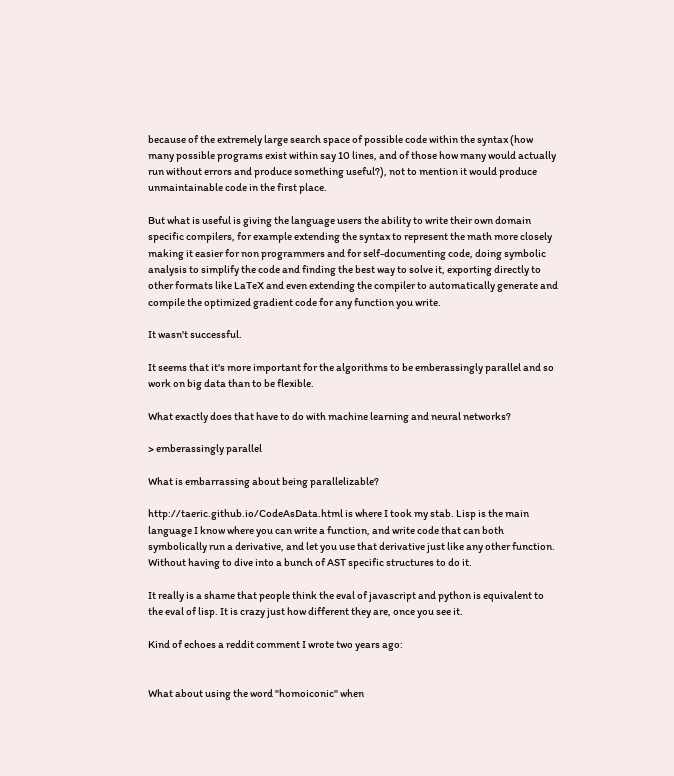because of the extremely large search space of possible code within the syntax (how many possible programs exist within say 10 lines, and of those how many would actually run without errors and produce something useful?), not to mention it would produce unmaintainable code in the first place.

But what is useful is giving the language users the ability to write their own domain specific compilers, for example extending the syntax to represent the math more closely making it easier for non programmers and for self-documenting code, doing symbolic analysis to simplify the code and finding the best way to solve it, exporting directly to other formats like LaTeX and even extending the compiler to automatically generate and compile the optimized gradient code for any function you write.

It wasn't successful.

It seems that it's more important for the algorithms to be emberassingly parallel and so work on big data than to be flexible.

What exactly does that have to do with machine learning and neural networks?

> emberassingly parallel

What is embarrassing about being parallelizable?

http://taeric.github.io/CodeAsData.html is where I took my stab. Lisp is the main language I know where you can write a function, and write code that can both symbolically run a derivative, and let you use that derivative just like any other function. Without having to dive into a bunch of AST specific structures to do it.

It really is a shame that people think the eval of javascript and python is equivalent to the eval of lisp. It is crazy just how different they are, once you see it.

Kind of echoes a reddit comment I wrote two years ago:


What about using the word "homoiconic" when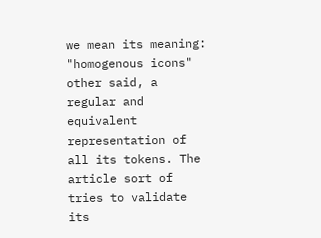we mean its meaning: "homogenous icons" other said, a regular and equivalent representation of all its tokens. The article sort of tries to validate its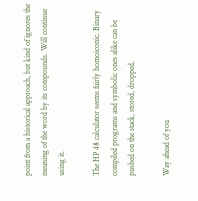point from a historical approach, but kind of ignores the meaning of the word by its compounds. Will continue using it.

The HP 48 calculator seems fairly homoiconic. Binary compiled programs and symbolic ones alike can be pushed on the stack, stored, dropped.

Way ahead of you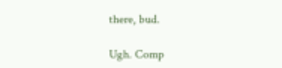there, bud.

Ugh. Comp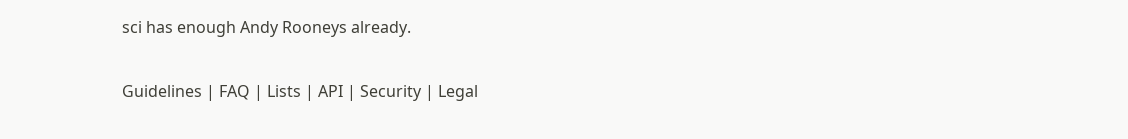sci has enough Andy Rooneys already.

Guidelines | FAQ | Lists | API | Security | Legal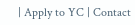| Apply to YC | Contact